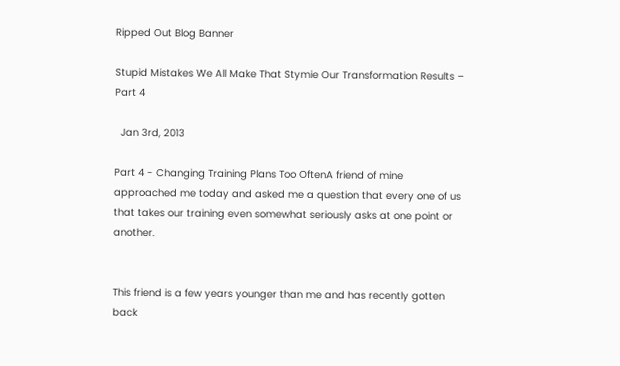Ripped Out Blog Banner

Stupid Mistakes We All Make That Stymie Our Transformation Results – Part 4

  Jan 3rd, 2013

Part 4 - Changing Training Plans Too OftenA friend of mine approached me today and asked me a question that every one of us that takes our training even somewhat seriously asks at one point or another.


This friend is a few years younger than me and has recently gotten back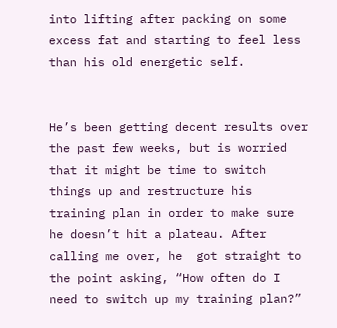into lifting after packing on some excess fat and starting to feel less than his old energetic self.


He’s been getting decent results over the past few weeks, but is worried that it might be time to switch things up and restructure his training plan in order to make sure he doesn’t hit a plateau. After calling me over, he  got straight to the point asking, “How often do I need to switch up my training plan?”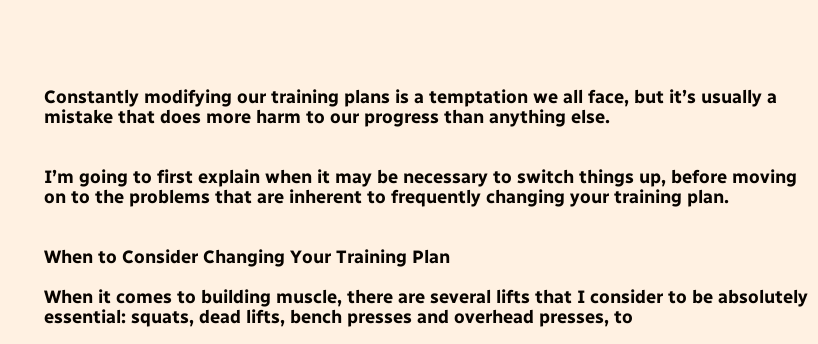Constantly modifying our training plans is a temptation we all face, but it’s usually a mistake that does more harm to our progress than anything else.


I’m going to first explain when it may be necessary to switch things up, before moving on to the problems that are inherent to frequently changing your training plan.


When to Consider Changing Your Training Plan

When it comes to building muscle, there are several lifts that I consider to be absolutely essential: squats, dead lifts, bench presses and overhead presses, to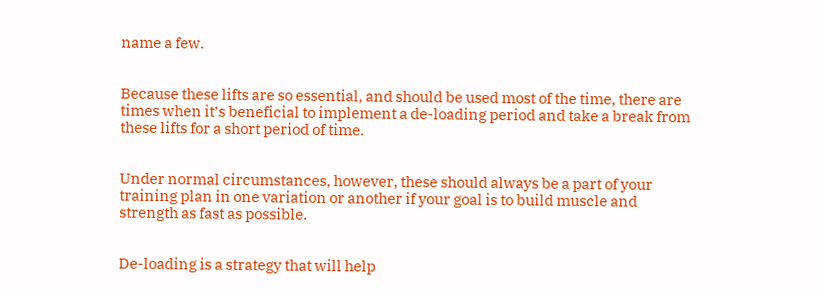name a few.


Because these lifts are so essential, and should be used most of the time, there are times when it’s beneficial to implement a de-loading period and take a break from these lifts for a short period of time.


Under normal circumstances, however, these should always be a part of your training plan in one variation or another if your goal is to build muscle and strength as fast as possible.


De-loading is a strategy that will help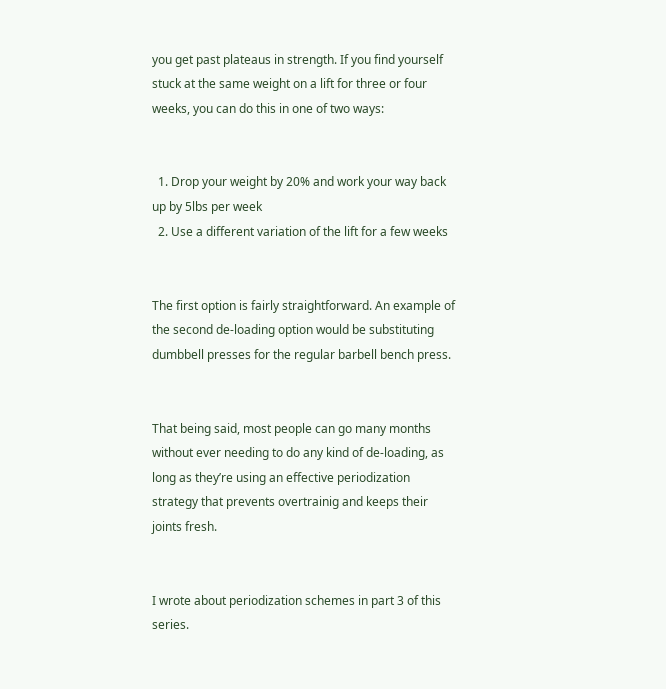you get past plateaus in strength. If you find yourself stuck at the same weight on a lift for three or four weeks, you can do this in one of two ways:


  1. Drop your weight by 20% and work your way back up by 5lbs per week
  2. Use a different variation of the lift for a few weeks


The first option is fairly straightforward. An example of the second de-loading option would be substituting dumbbell presses for the regular barbell bench press.


That being said, most people can go many months without ever needing to do any kind of de-loading, as long as they’re using an effective periodization strategy that prevents overtrainig and keeps their joints fresh.


I wrote about periodization schemes in part 3 of this series.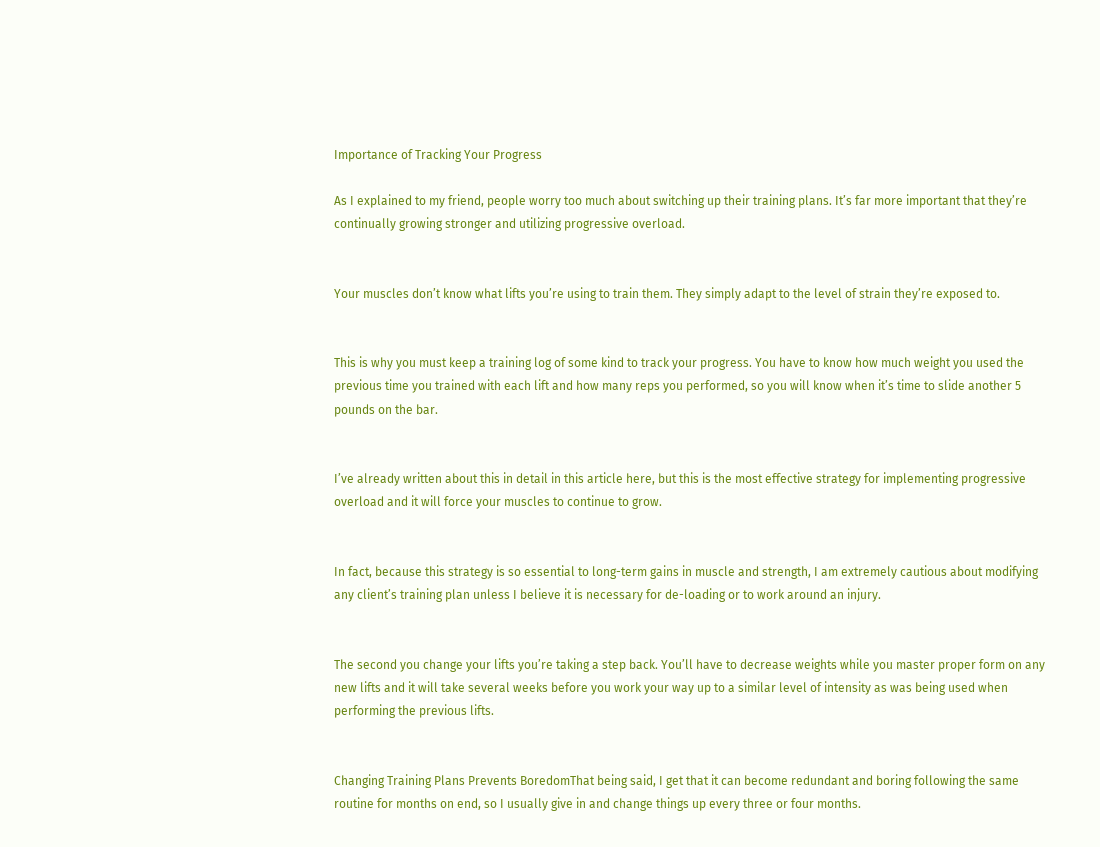Importance of Tracking Your Progress

As I explained to my friend, people worry too much about switching up their training plans. It’s far more important that they’re continually growing stronger and utilizing progressive overload.


Your muscles don’t know what lifts you’re using to train them. They simply adapt to the level of strain they’re exposed to.


This is why you must keep a training log of some kind to track your progress. You have to know how much weight you used the previous time you trained with each lift and how many reps you performed, so you will know when it’s time to slide another 5 pounds on the bar.


I’ve already written about this in detail in this article here, but this is the most effective strategy for implementing progressive overload and it will force your muscles to continue to grow.


In fact, because this strategy is so essential to long-term gains in muscle and strength, I am extremely cautious about modifying any client’s training plan unless I believe it is necessary for de-loading or to work around an injury.


The second you change your lifts you’re taking a step back. You’ll have to decrease weights while you master proper form on any new lifts and it will take several weeks before you work your way up to a similar level of intensity as was being used when performing the previous lifts.


Changing Training Plans Prevents BoredomThat being said, I get that it can become redundant and boring following the same routine for months on end, so I usually give in and change things up every three or four months.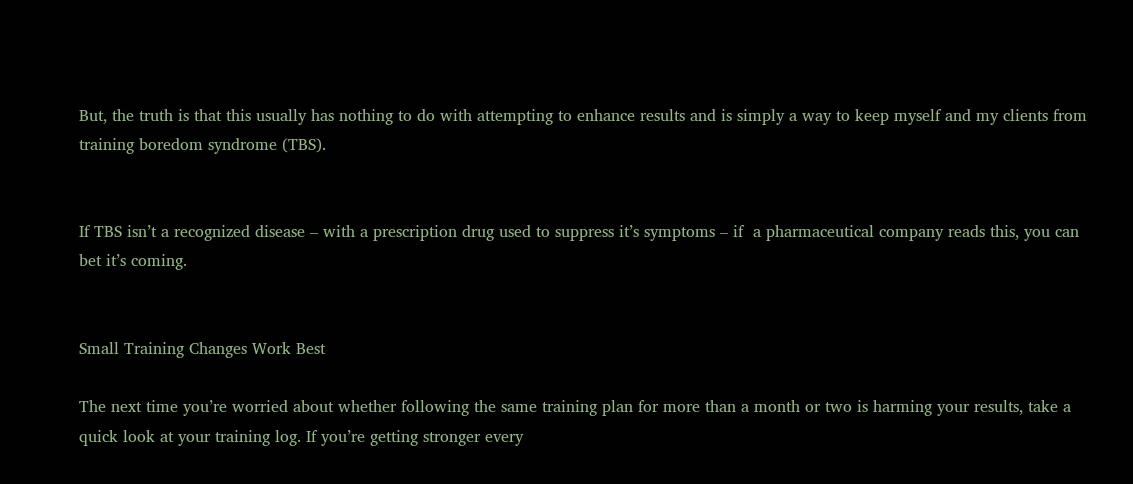But, the truth is that this usually has nothing to do with attempting to enhance results and is simply a way to keep myself and my clients from training boredom syndrome (TBS).


If TBS isn’t a recognized disease – with a prescription drug used to suppress it’s symptoms – if  a pharmaceutical company reads this, you can bet it’s coming.


Small Training Changes Work Best

The next time you’re worried about whether following the same training plan for more than a month or two is harming your results, take a quick look at your training log. If you’re getting stronger every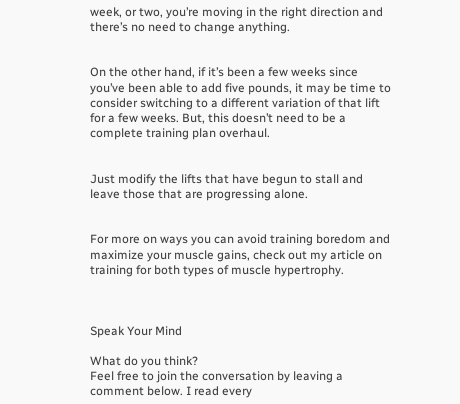week, or two, you’re moving in the right direction and there’s no need to change anything.


On the other hand, if it’s been a few weeks since you’ve been able to add five pounds, it may be time to consider switching to a different variation of that lift for a few weeks. But, this doesn’t need to be a complete training plan overhaul.


Just modify the lifts that have begun to stall and leave those that are progressing alone.


For more on ways you can avoid training boredom and maximize your muscle gains, check out my article on training for both types of muscle hypertrophy.



Speak Your Mind

What do you think?
Feel free to join the conversation by leaving a comment below. I read every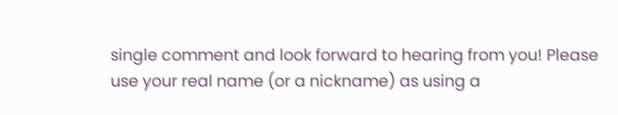single comment and look forward to hearing from you! Please use your real name (or a nickname) as using a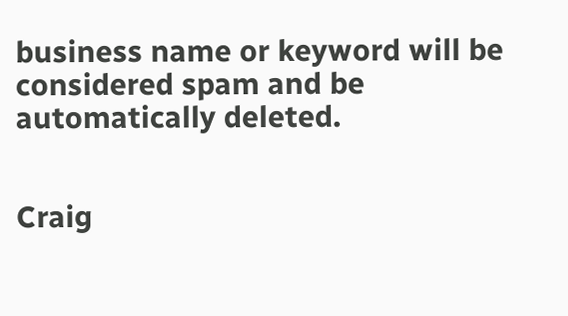business name or keyword will be considered spam and be automatically deleted.


Craig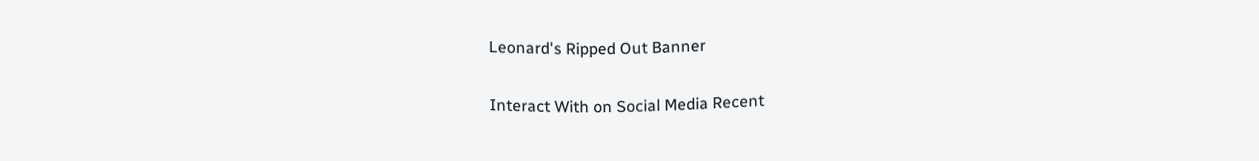Leonard's Ripped Out Banner

Interact With on Social Media Recent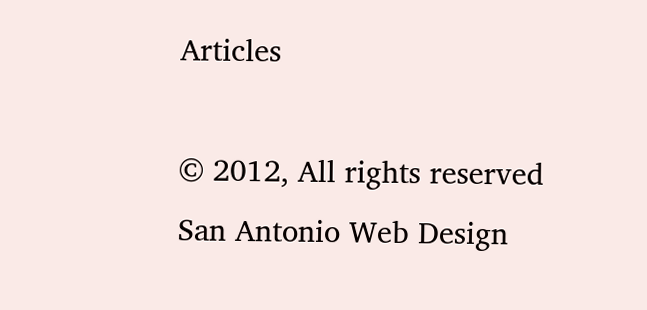Articles

© 2012, All rights reserved
San Antonio Web Design